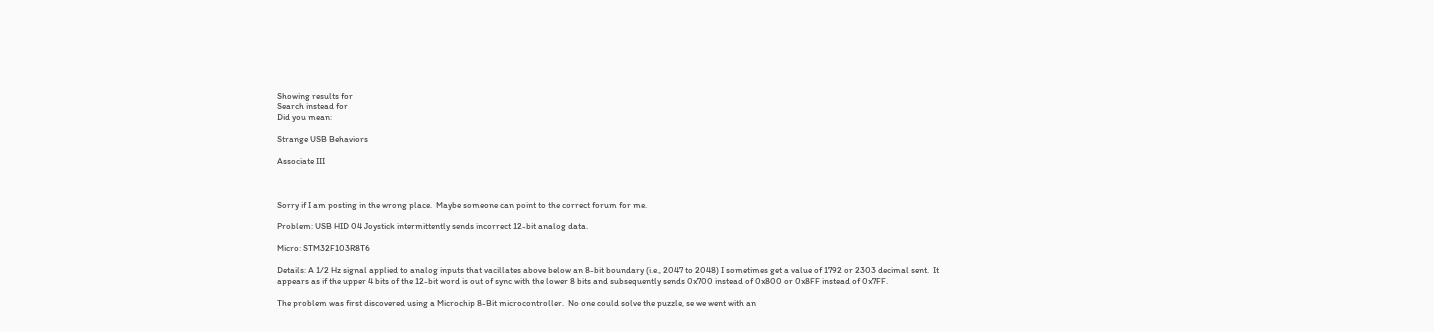Showing results for
Search instead for
Did you mean:

Strange USB Behaviors

Associate III



Sorry if I am posting in the wrong place.  Maybe someone can point to the correct forum for me.

Problem: USB HID 04 Joystick intermittently sends incorrect 12-bit analog data.

Micro: STM32F103R8T6

Details: A 1/2 Hz signal applied to analog inputs that vacillates above below an 8-bit boundary (i.e., 2047 to 2048) I sometimes get a value of 1792 or 2303 decimal sent.  It appears as if the upper 4 bits of the 12-bit word is out of sync with the lower 8 bits and subsequently sends 0x700 instead of 0x800 or 0x8FF instead of 0x7FF.

The problem was first discovered using a Microchip 8-Bit microcontroller.  No one could solve the puzzle, se we went with an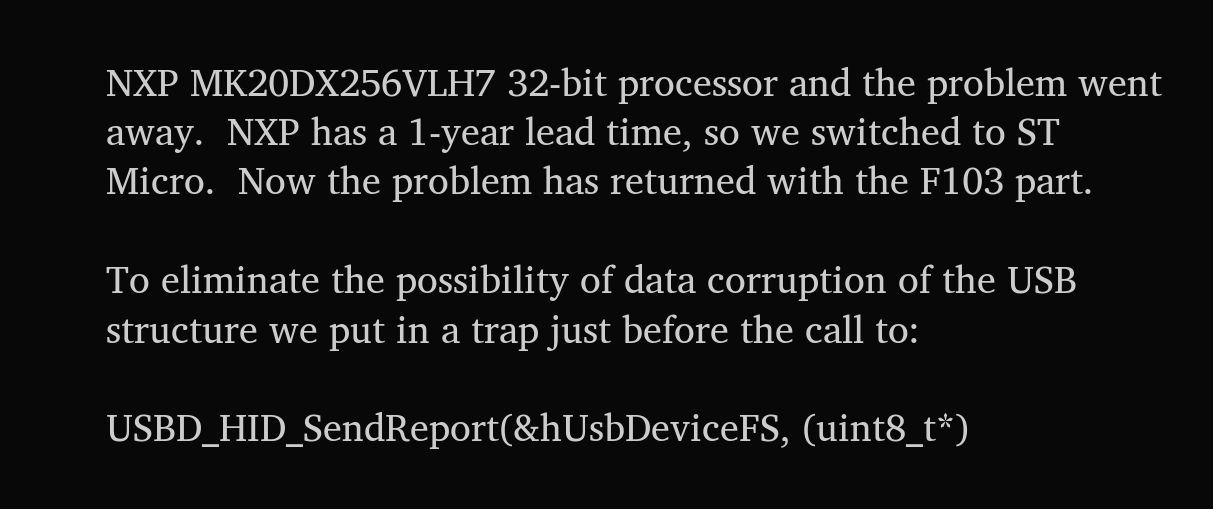NXP MK20DX256VLH7 32-bit processor and the problem went away.  NXP has a 1-year lead time, so we switched to ST Micro.  Now the problem has returned with the F103 part.

To eliminate the possibility of data corruption of the USB structure we put in a trap just before the call to:

USBD_HID_SendReport(&hUsbDeviceFS, (uint8_t*)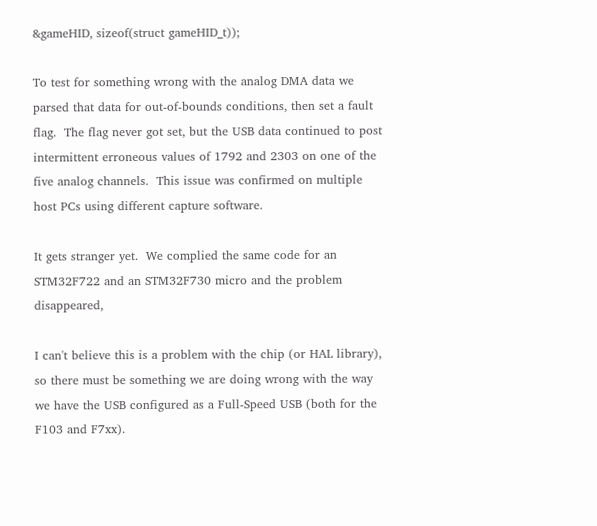&gameHID, sizeof(struct gameHID_t));

To test for something wrong with the analog DMA data we parsed that data for out-of-bounds conditions, then set a fault flag.  The flag never got set, but the USB data continued to post intermittent erroneous values of 1792 and 2303 on one of the five analog channels.  This issue was confirmed on multiple host PCs using different capture software.

It gets stranger yet.  We complied the same code for an STM32F722 and an STM32F730 micro and the problem disappeared,

I can't believe this is a problem with the chip (or HAL library), so there must be something we are doing wrong with the way we have the USB configured as a Full-Speed USB (both for the F103 and F7xx).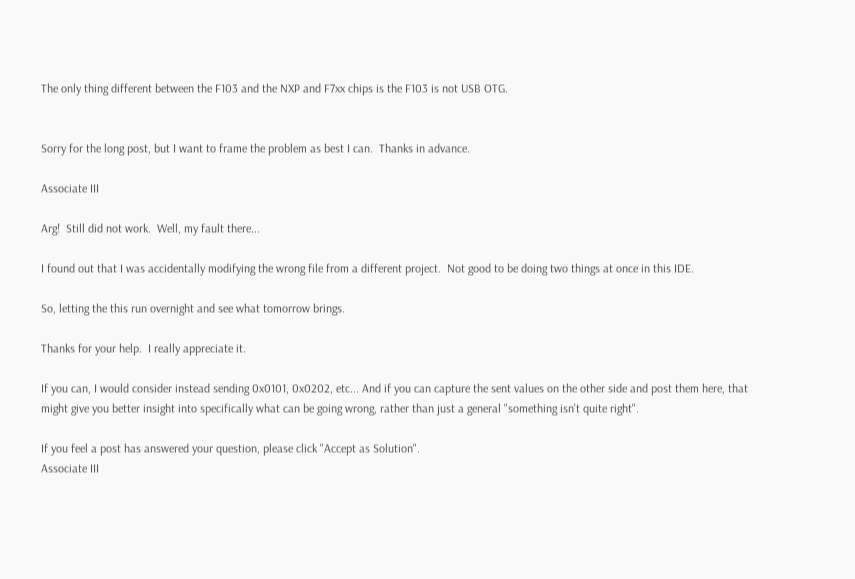The only thing different between the F103 and the NXP and F7xx chips is the F103 is not USB OTG.


Sorry for the long post, but I want to frame the problem as best I can.  Thanks in advance.

Associate III

Arg!  Still did not work.  Well, my fault there...

I found out that I was accidentally modifying the wrong file from a different project.  Not good to be doing two things at once in this IDE.

So, letting the this run overnight and see what tomorrow brings.

Thanks for your help.  I really appreciate it.

If you can, I would consider instead sending 0x0101, 0x0202, etc... And if you can capture the sent values on the other side and post them here, that might give you better insight into specifically what can be going wrong, rather than just a general "something isn't quite right".

If you feel a post has answered your question, please click "Accept as Solution".
Associate III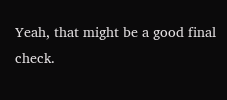Yeah, that might be a good final check.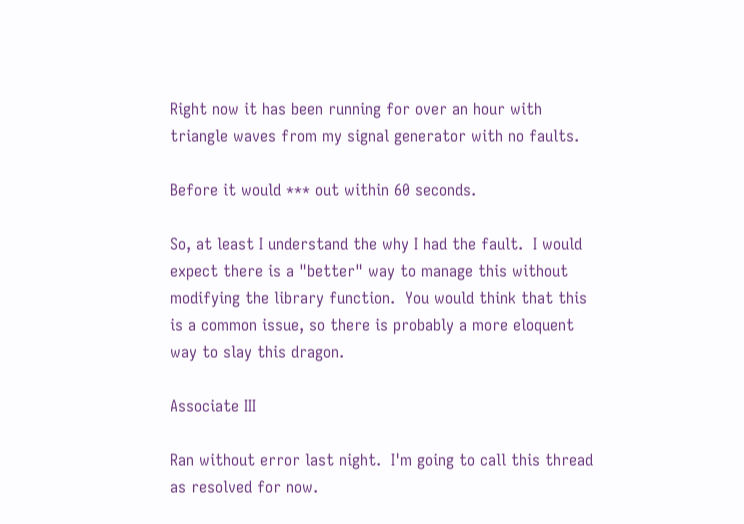Right now it has been running for over an hour with triangle waves from my signal generator with no faults.

Before it would *** out within 60 seconds.

So, at least I understand the why I had the fault.  I would expect there is a "better" way to manage this without modifying the library function.  You would think that this is a common issue, so there is probably a more eloquent way to slay this dragon.

Associate III

Ran without error last night.  I'm going to call this thread as resolved for now.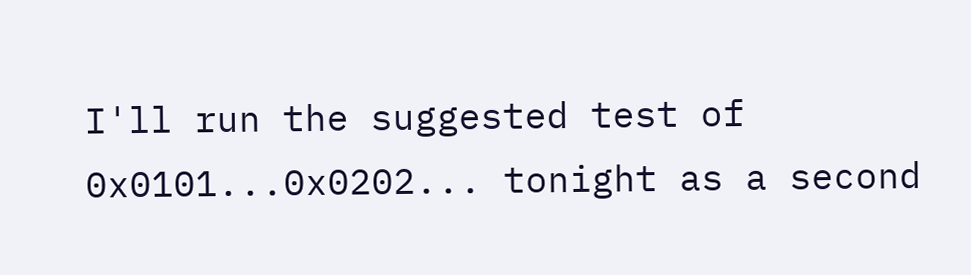I'll run the suggested test of 0x0101...0x0202... tonight as a second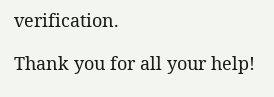verification.

Thank you for all your help!